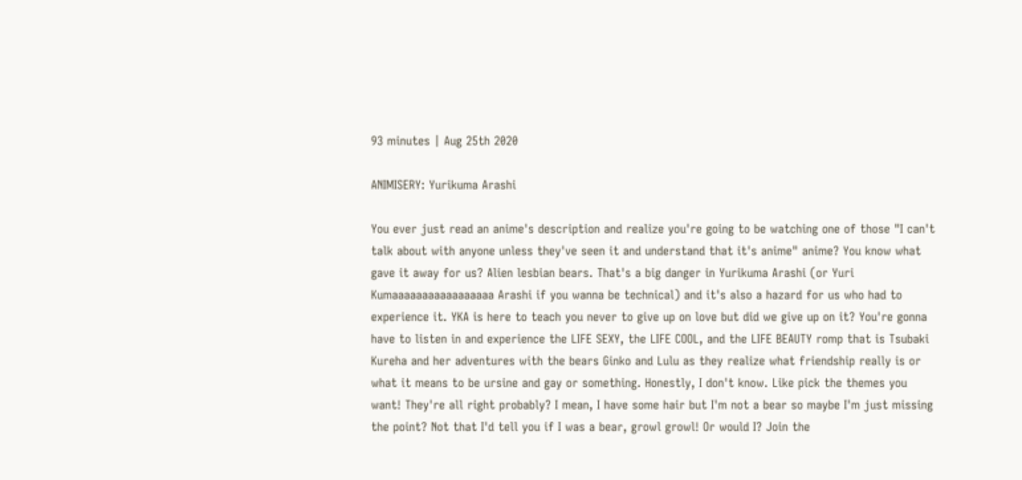93 minutes | Aug 25th 2020

ANIMISERY: Yurikuma Arashi

You ever just read an anime's description and realize you're going to be watching one of those "I can't talk about with anyone unless they've seen it and understand that it's anime" anime? You know what gave it away for us? Alien lesbian bears. That's a big danger in Yurikuma Arashi (or Yuri Kumaaaaaaaaaaaaaaaaa Arashi if you wanna be technical) and it's also a hazard for us who had to experience it. YKA is here to teach you never to give up on love but did we give up on it? You're gonna have to listen in and experience the LIFE SEXY, the LIFE COOL, and the LIFE BEAUTY romp that is Tsubaki Kureha and her adventures with the bears Ginko and Lulu as they realize what friendship really is or what it means to be ursine and gay or something. Honestly, I don't know. Like pick the themes you want! They're all right probably? I mean, I have some hair but I'm not a bear so maybe I'm just missing the point? Not that I'd tell you if I was a bear, growl growl! Or would I? Join the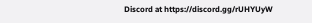Discord at https://discord.gg/rUHYUyW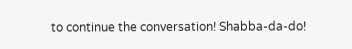to continue the conversation! Shabba-da-do!